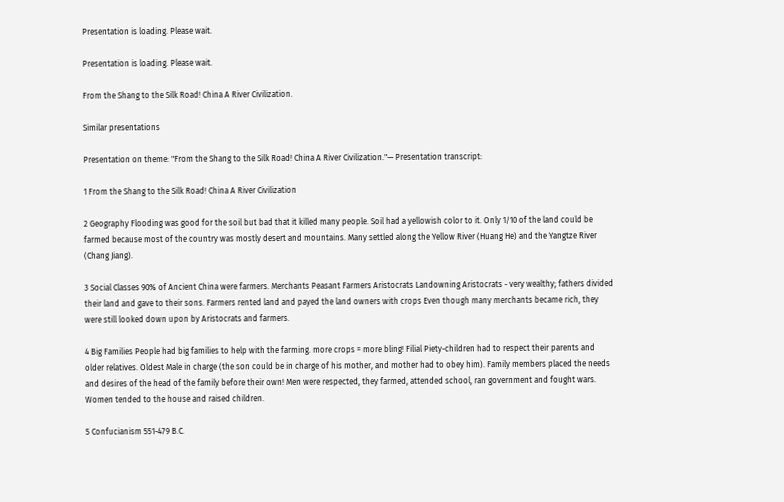Presentation is loading. Please wait.

Presentation is loading. Please wait.

From the Shang to the Silk Road! China A River Civilization.

Similar presentations

Presentation on theme: "From the Shang to the Silk Road! China A River Civilization."— Presentation transcript:

1 From the Shang to the Silk Road! China A River Civilization

2 Geography Flooding was good for the soil but bad that it killed many people. Soil had a yellowish color to it. Only 1/10 of the land could be farmed because most of the country was mostly desert and mountains. Many settled along the Yellow River (Huang He) and the Yangtze River (Chang Jiang).

3 Social Classes 90% of Ancient China were farmers. Merchants Peasant Farmers Aristocrats Landowning Aristocrats - very wealthy; fathers divided their land and gave to their sons. Farmers rented land and payed the land owners with crops Even though many merchants became rich, they were still looked down upon by Aristocrats and farmers.

4 Big Families People had big families to help with the farming. more crops = more bling! Filial Piety-children had to respect their parents and older relatives. Oldest Male in charge (the son could be in charge of his mother, and mother had to obey him). Family members placed the needs and desires of the head of the family before their own! Men were respected, they farmed, attended school, ran government and fought wars. Women tended to the house and raised children.

5 Confucianism 551-479 B.C.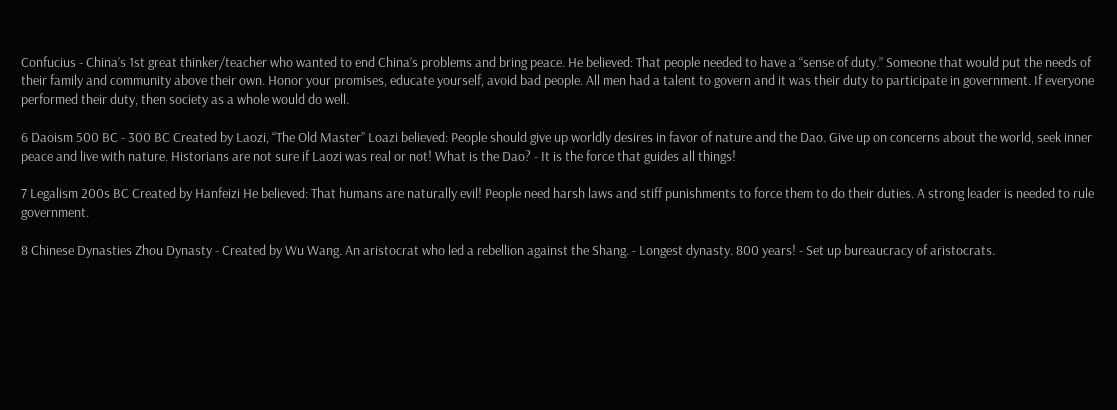Confucius - China’s 1st great thinker/teacher who wanted to end China’s problems and bring peace. He believed: That people needed to have a “sense of duty.” Someone that would put the needs of their family and community above their own. Honor your promises, educate yourself, avoid bad people. All men had a talent to govern and it was their duty to participate in government. If everyone performed their duty, then society as a whole would do well.

6 Daoism 500 BC - 300 BC Created by Laozi, “The Old Master” Loazi believed: People should give up worldly desires in favor of nature and the Dao. Give up on concerns about the world, seek inner peace and live with nature. Historians are not sure if Laozi was real or not! What is the Dao? - It is the force that guides all things!

7 Legalism 200s BC Created by Hanfeizi He believed: That humans are naturally evil! People need harsh laws and stiff punishments to force them to do their duties. A strong leader is needed to rule government.

8 Chinese Dynasties Zhou Dynasty - Created by Wu Wang. An aristocrat who led a rebellion against the Shang. - Longest dynasty. 800 years! - Set up bureaucracy of aristocrats.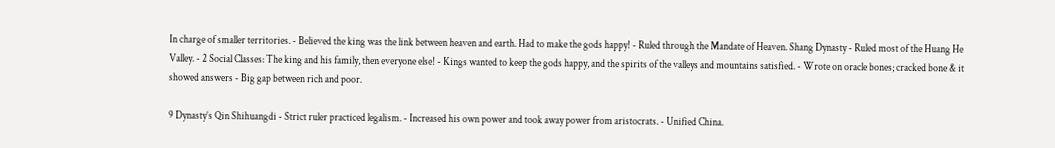In charge of smaller territories. - Believed the king was the link between heaven and earth. Had to make the gods happy! - Ruled through the Mandate of Heaven. Shang Dynasty - Ruled most of the Huang He Valley. - 2 Social Classes: The king and his family, then everyone else! - Kings wanted to keep the gods happy, and the spirits of the valleys and mountains satisfied. - Wrote on oracle bones; cracked bone & it showed answers - Big gap between rich and poor.

9 Dynasty’s Qin Shihuangdi - Strict ruler practiced legalism. - Increased his own power and took away power from aristocrats. - Unified China.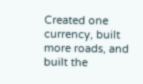Created one currency, built more roads, and built the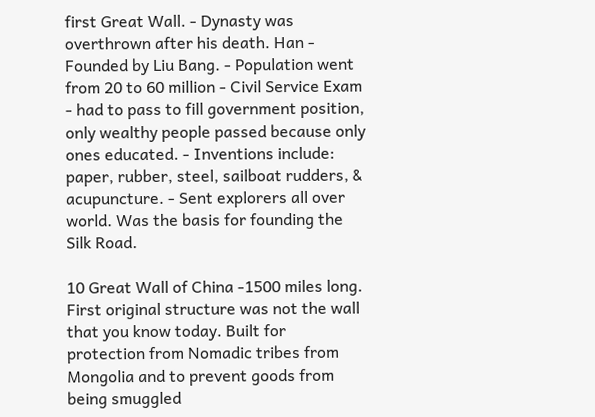first Great Wall. - Dynasty was overthrown after his death. Han - Founded by Liu Bang. - Population went from 20 to 60 million - Civil Service Exam - had to pass to fill government position, only wealthy people passed because only ones educated. - Inventions include: paper, rubber, steel, sailboat rudders, & acupuncture. - Sent explorers all over world. Was the basis for founding the Silk Road.

10 Great Wall of China -1500 miles long. First original structure was not the wall that you know today. Built for protection from Nomadic tribes from Mongolia and to prevent goods from being smuggled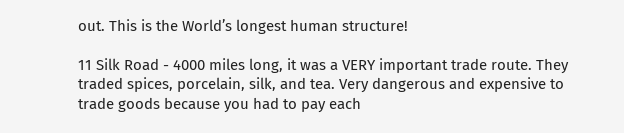out. This is the World’s longest human structure!

11 Silk Road - 4000 miles long, it was a VERY important trade route. They traded spices, porcelain, silk, and tea. Very dangerous and expensive to trade goods because you had to pay each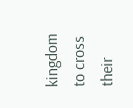kingdom to cross their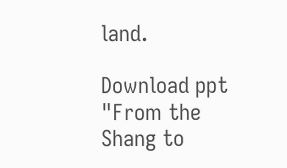land.

Download ppt "From the Shang to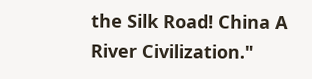the Silk Road! China A River Civilization."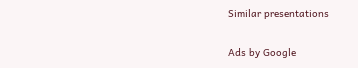Similar presentations

Ads by Google